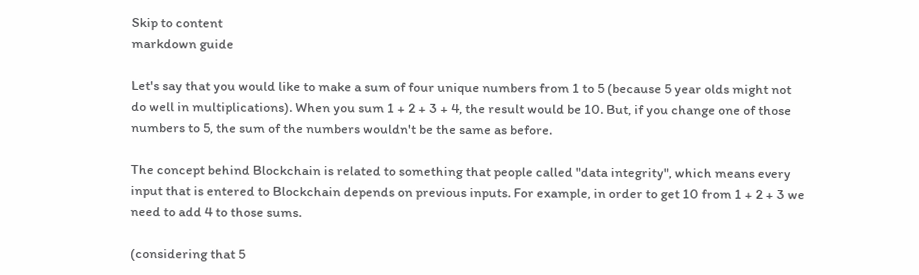Skip to content
markdown guide

Let's say that you would like to make a sum of four unique numbers from 1 to 5 (because 5 year olds might not do well in multiplications). When you sum 1 + 2 + 3 + 4, the result would be 10. But, if you change one of those numbers to 5, the sum of the numbers wouldn't be the same as before.

The concept behind Blockchain is related to something that people called "data integrity", which means every input that is entered to Blockchain depends on previous inputs. For example, in order to get 10 from 1 + 2 + 3 we need to add 4 to those sums.

(considering that 5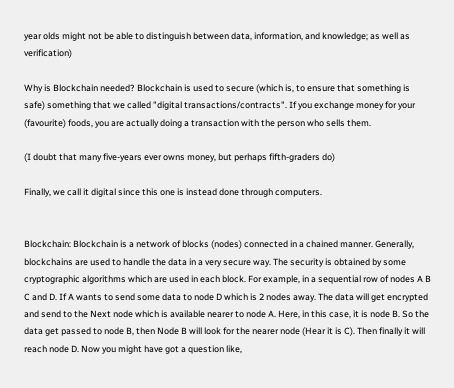year olds might not be able to distinguish between data, information, and knowledge; as well as verification)

Why is Blockchain needed? Blockchain is used to secure (which is, to ensure that something is safe) something that we called "digital transactions/contracts". If you exchange money for your (favourite) foods, you are actually doing a transaction with the person who sells them.

(I doubt that many five-years ever owns money, but perhaps fifth-graders do)

Finally, we call it digital since this one is instead done through computers.


Blockchain: Blockchain is a network of blocks (nodes) connected in a chained manner. Generally, blockchains are used to handle the data in a very secure way. The security is obtained by some cryptographic algorithms which are used in each block. For example, in a sequential row of nodes A B C and D. If A wants to send some data to node D which is 2 nodes away. The data will get encrypted and send to the Next node which is available nearer to node A. Here, in this case, it is node B. So the data get passed to node B, then Node B will look for the nearer node (Hear it is C). Then finally it will reach node D. Now you might have got a question like,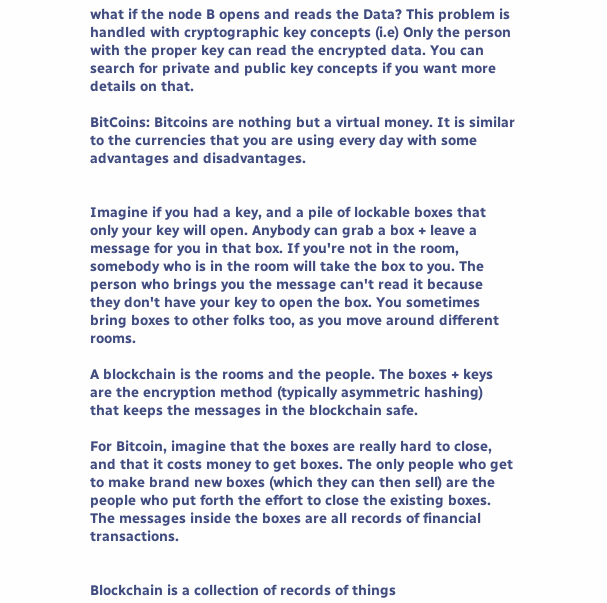what if the node B opens and reads the Data? This problem is handled with cryptographic key concepts (i.e) Only the person with the proper key can read the encrypted data. You can search for private and public key concepts if you want more details on that.

BitCoins: Bitcoins are nothing but a virtual money. It is similar to the currencies that you are using every day with some advantages and disadvantages.


Imagine if you had a key, and a pile of lockable boxes that only your key will open. Anybody can grab a box + leave a message for you in that box. If you're not in the room, somebody who is in the room will take the box to you. The person who brings you the message can't read it because they don't have your key to open the box. You sometimes bring boxes to other folks too, as you move around different rooms.

A blockchain is the rooms and the people. The boxes + keys are the encryption method (typically asymmetric hashing) that keeps the messages in the blockchain safe.

For Bitcoin, imagine that the boxes are really hard to close, and that it costs money to get boxes. The only people who get to make brand new boxes (which they can then sell) are the people who put forth the effort to close the existing boxes. The messages inside the boxes are all records of financial transactions.


Blockchain is a collection of records of things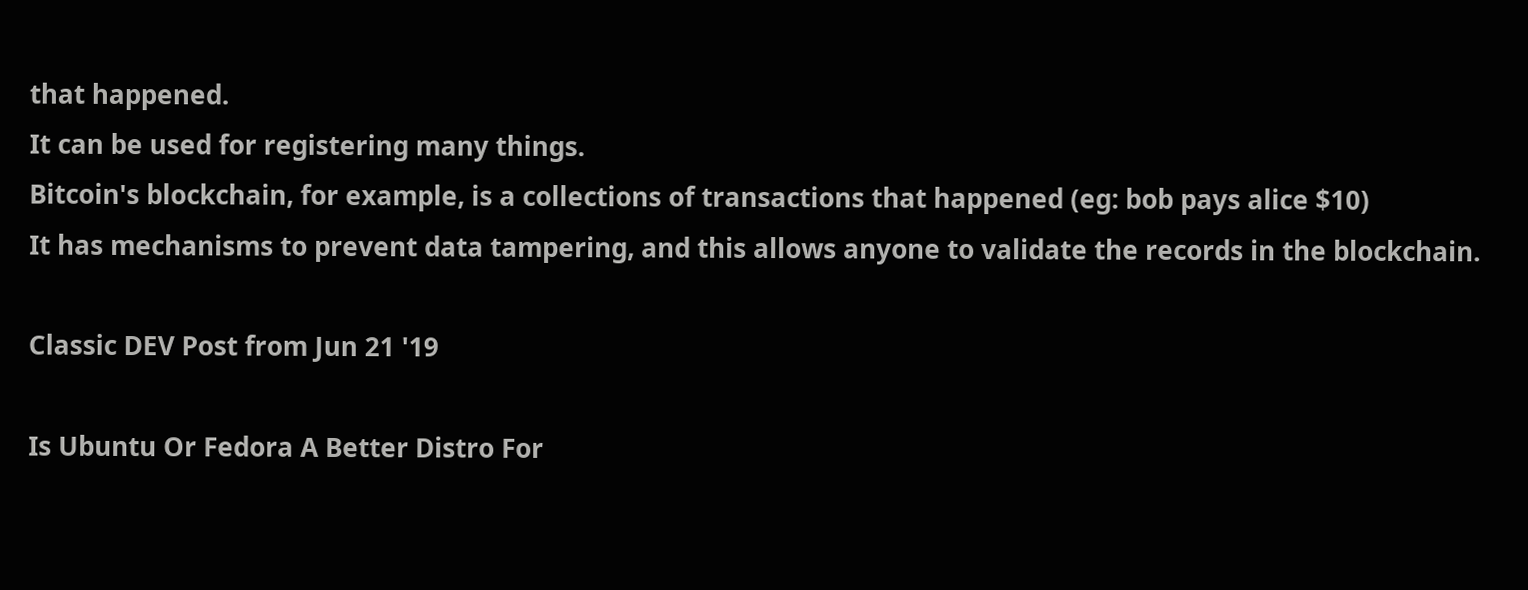that happened.
It can be used for registering many things.
Bitcoin's blockchain, for example, is a collections of transactions that happened (eg: bob pays alice $10)
It has mechanisms to prevent data tampering, and this allows anyone to validate the records in the blockchain.

Classic DEV Post from Jun 21 '19

Is Ubuntu Or Fedora A Better Distro For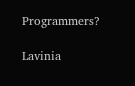Programmers?

Lavinia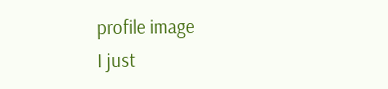profile image
I just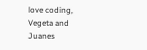love coding, Vegeta and Juanes